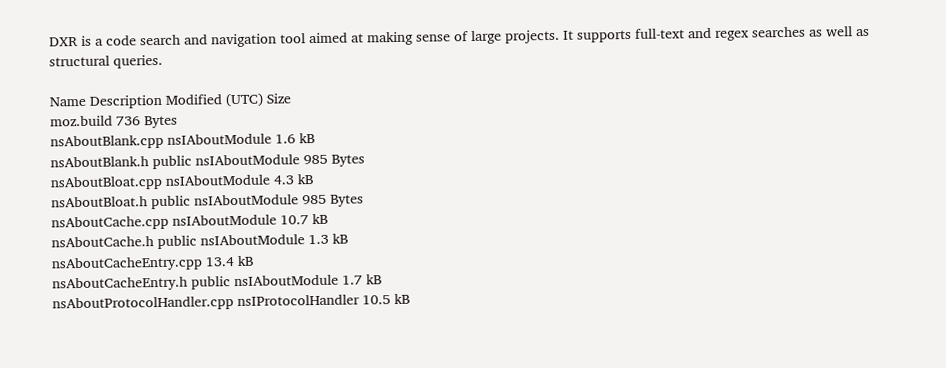DXR is a code search and navigation tool aimed at making sense of large projects. It supports full-text and regex searches as well as structural queries.

Name Description Modified (UTC) Size
moz.build 736 Bytes
nsAboutBlank.cpp nsIAboutModule 1.6 kB
nsAboutBlank.h public nsIAboutModule 985 Bytes
nsAboutBloat.cpp nsIAboutModule 4.3 kB
nsAboutBloat.h public nsIAboutModule 985 Bytes
nsAboutCache.cpp nsIAboutModule 10.7 kB
nsAboutCache.h public nsIAboutModule 1.3 kB
nsAboutCacheEntry.cpp 13.4 kB
nsAboutCacheEntry.h public nsIAboutModule 1.7 kB
nsAboutProtocolHandler.cpp nsIProtocolHandler 10.5 kB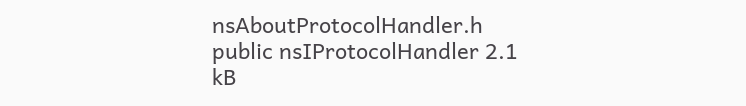nsAboutProtocolHandler.h public nsIProtocolHandler 2.1 kB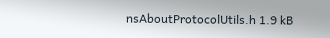nsAboutProtocolUtils.h 1.9 kB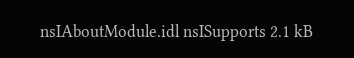nsIAboutModule.idl nsISupports 2.1 kB